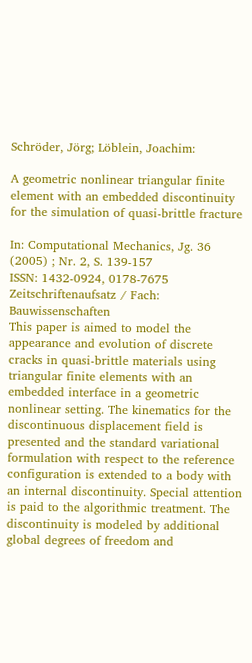Schröder, Jörg; Löblein, Joachim:

A geometric nonlinear triangular finite element with an embedded discontinuity for the simulation of quasi-brittle fracture

In: Computational Mechanics, Jg. 36 (2005) ; Nr. 2, S. 139-157
ISSN: 1432-0924, 0178-7675
Zeitschriftenaufsatz / Fach: Bauwissenschaften
This paper is aimed to model the appearance and evolution of discrete cracks in quasi-brittle materials using triangular finite elements with an embedded interface in a geometric nonlinear setting. The kinematics for the discontinuous displacement field is presented and the standard variational formulation with respect to the reference configuration is extended to a body with an internal discontinuity. Special attention is paid to the algorithmic treatment. The discontinuity is modeled by additional global degrees of freedom and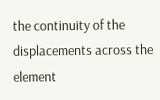the continuity of the displacements across the element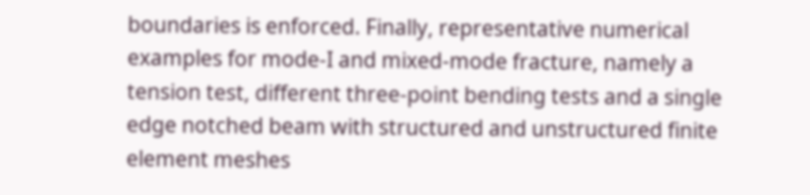boundaries is enforced. Finally, representative numerical examples for mode-I and mixed-mode fracture, namely a tension test, different three-point bending tests and a single edge notched beam with structured and unstructured finite element meshes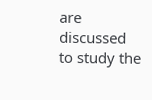are discussed to study the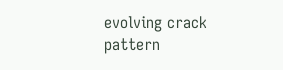evolving crack pattern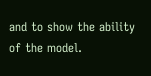and to show the ability of the model.